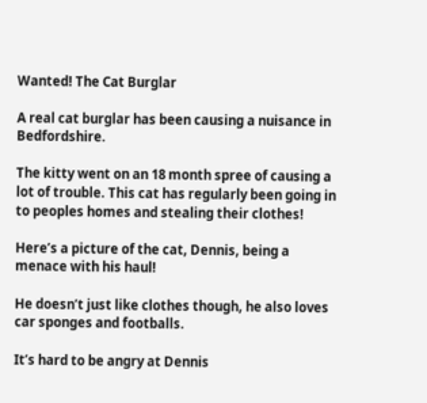Wanted! The Cat Burglar

A real cat burglar has been causing a nuisance in Bedfordshire.

The kitty went on an 18 month spree of causing a lot of trouble. This cat has regularly been going in to peoples homes and stealing their clothes!

Here’s a picture of the cat, Dennis, being a menace with his haul!

He doesn’t just like clothes though, he also loves car sponges and footballs.

It’s hard to be angry at Dennis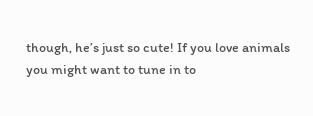though, he’s just so cute! If you love animals you might want to tune in to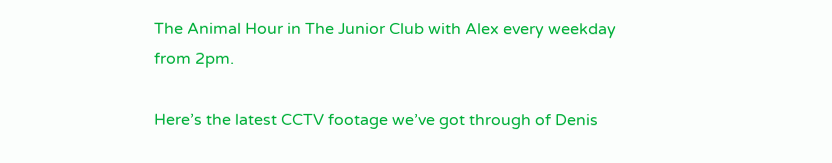The Animal Hour in The Junior Club with Alex every weekday from 2pm.

Here’s the latest CCTV footage we’ve got through of Denis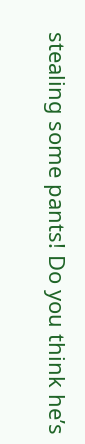stealing some pants! Do you think he’s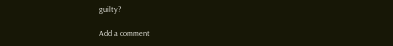guilty?

Add a comment